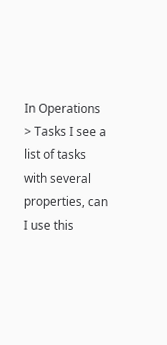In Operations > Tasks I see a list of tasks with several properties, can I use this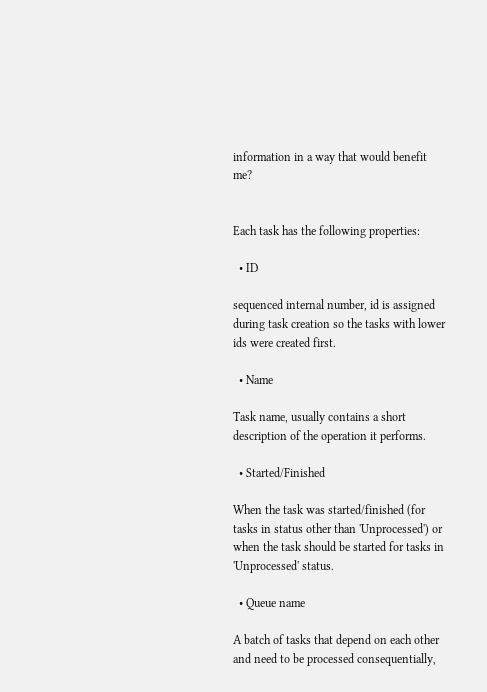information in a way that would benefit me?


Each task has the following properties:

  • ID

sequenced internal number, id is assigned during task creation so the tasks with lower ids were created first.

  • Name

Task name, usually contains a short description of the operation it performs.

  • Started/Finished

When the task was started/finished (for tasks in status other than 'Unprocessed') or when the task should be started for tasks in 'Unprocessed' status.

  • Queue name

A batch of tasks that depend on each other and need to be processed consequentially,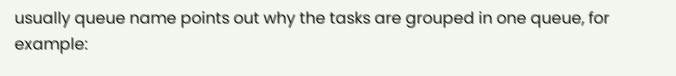usually queue name points out why the tasks are grouped in one queue, for example: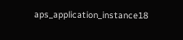aps_application_instance18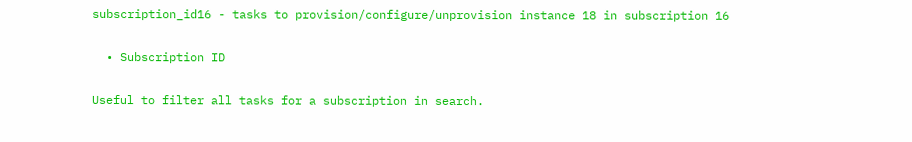subscription_id16 - tasks to provision/configure/unprovision instance 18 in subscription 16

  • Subscription ID

Useful to filter all tasks for a subscription in search.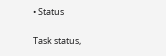• Status

Task status,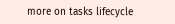more on tasks lifecycle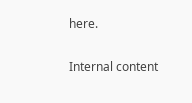here.

Internal content